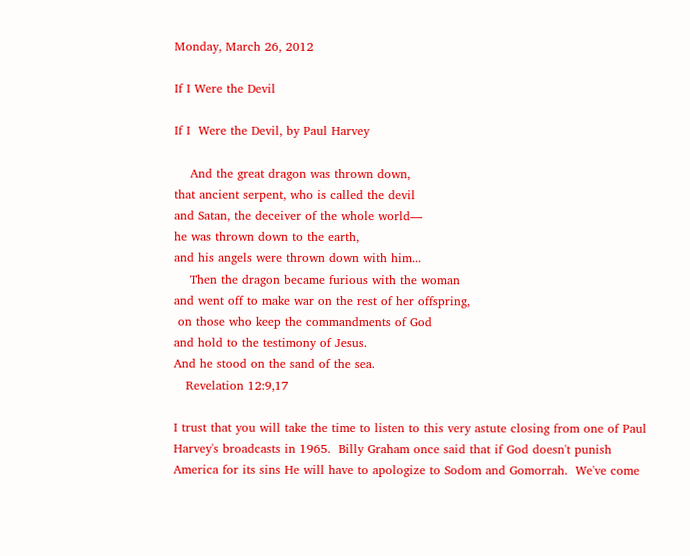Monday, March 26, 2012

If I Were the Devil

If I  Were the Devil, by Paul Harvey

    And the great dragon was thrown down,
that ancient serpent, who is called the devil
and Satan, the deceiver of the whole world—
he was thrown down to the earth,
and his angels were thrown down with him...
    Then the dragon became furious with the woman
and went off to make war on the rest of her offspring,
 on those who keep the commandments of God
and hold to the testimony of Jesus.
And he stood on the sand of the sea.
   Revelation 12:9,17

I trust that you will take the time to listen to this very astute closing from one of Paul Harvey's broadcasts in 1965.  Billy Graham once said that if God doesn't punish America for its sins He will have to apologize to Sodom and Gomorrah.  We've come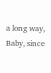a long way, Baby, since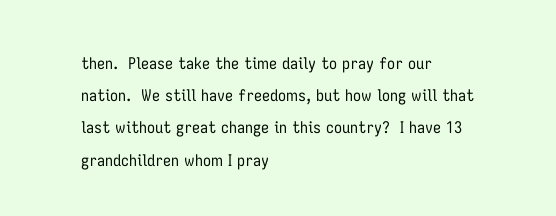then.  Please take the time daily to pray for our nation.  We still have freedoms, but how long will that last without great change in this country?  I have 13 grandchildren whom I pray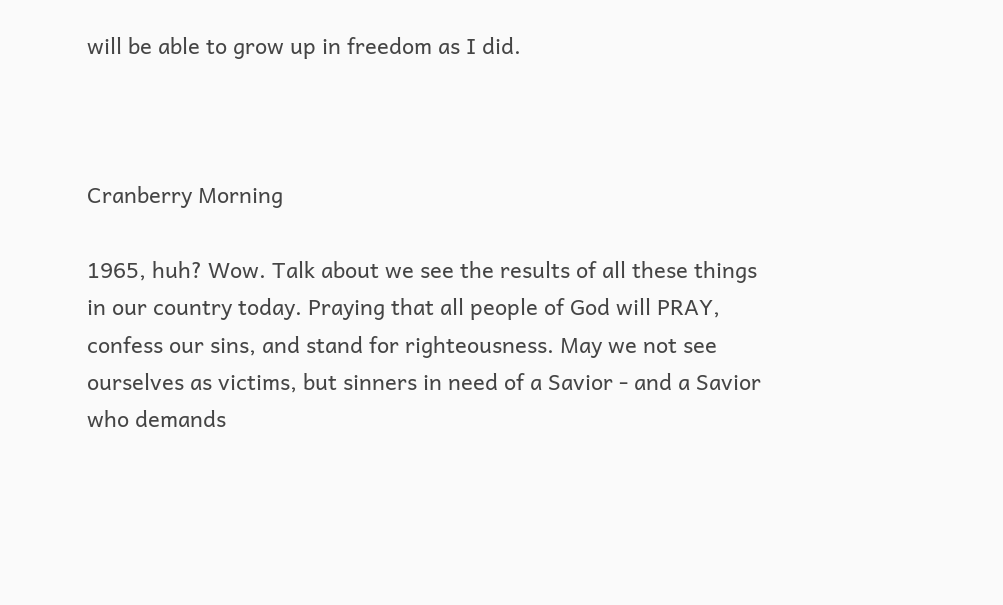will be able to grow up in freedom as I did.



Cranberry Morning

1965, huh? Wow. Talk about we see the results of all these things in our country today. Praying that all people of God will PRAY, confess our sins, and stand for righteousness. May we not see ourselves as victims, but sinners in need of a Savior - and a Savior who demands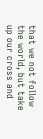that we not follow the world, but take up our cross and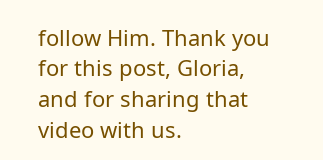follow Him. Thank you for this post, Gloria, and for sharing that video with us.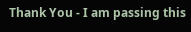Thank You - I am passing this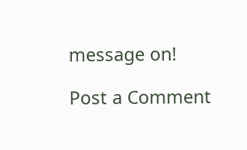message on!

Post a Comment